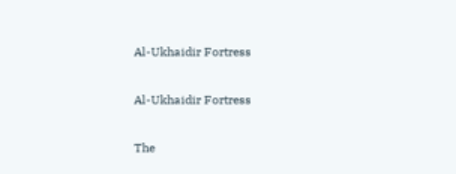Al-Ukhaidir Fortress

Al-Ukhaidir Fortress

The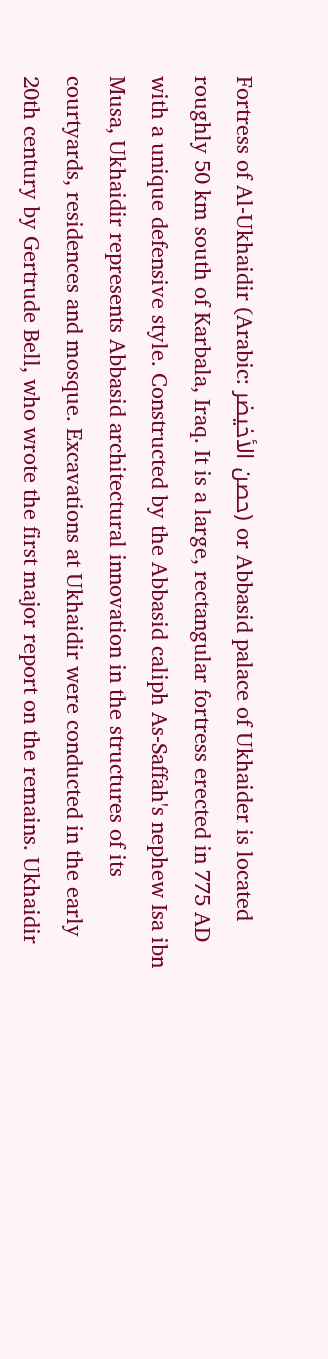Fortress of Al-Ukhaidir (Arabic: حصن الأخيضر) or Abbasid palace of Ukhaider is located roughly 50 km south of Karbala, Iraq. It is a large, rectangular fortress erected in 775 AD with a unique defensive style. Constructed by the Abbasid caliph As-Saffah's nephew Isa ibn Musa, Ukhaidir represents Abbasid architectural innovation in the structures of its courtyards, residences and mosque. Excavations at Ukhaidir were conducted in the early 20th century by Gertrude Bell, who wrote the first major report on the remains. Ukhaidir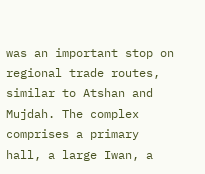was an important stop on regional trade routes, similar to Atshan and Mujdah. The complex comprises a primary hall, a large Iwan, a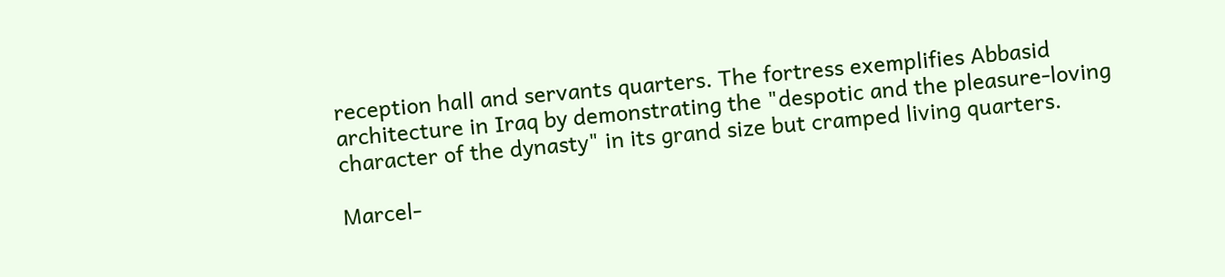reception hall and servants quarters. The fortress exemplifies Abbasid architecture in Iraq by demonstrating the "despotic and the pleasure-loving character of the dynasty" in its grand size but cramped living quarters.

Marcel-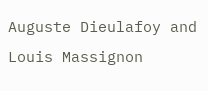Auguste Dieulafoy and Louis Massignon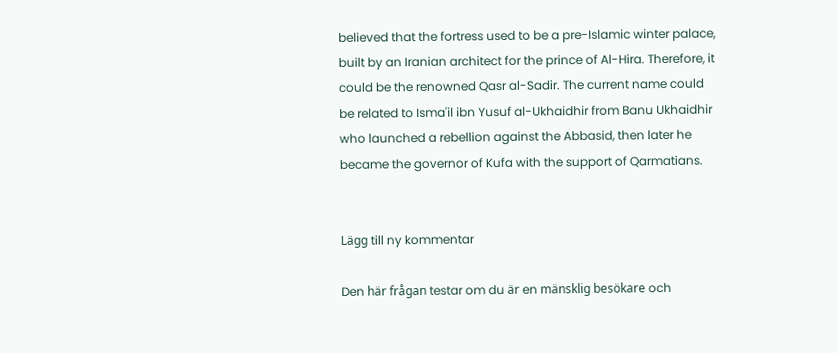believed that the fortress used to be a pre-Islamic winter palace, built by an Iranian architect for the prince of Al-Hira. Therefore, it could be the renowned Qasr al-Sadir. The current name could be related to Isma'il ibn Yusuf al-Ukhaidhir from Banu Ukhaidhir who launched a rebellion against the Abbasid, then later he became the governor of Kufa with the support of Qarmatians.


Lägg till ny kommentar

Den här frågan testar om du är en mänsklig besökare och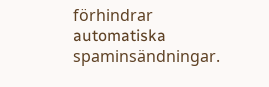förhindrar automatiska spaminsändningar.